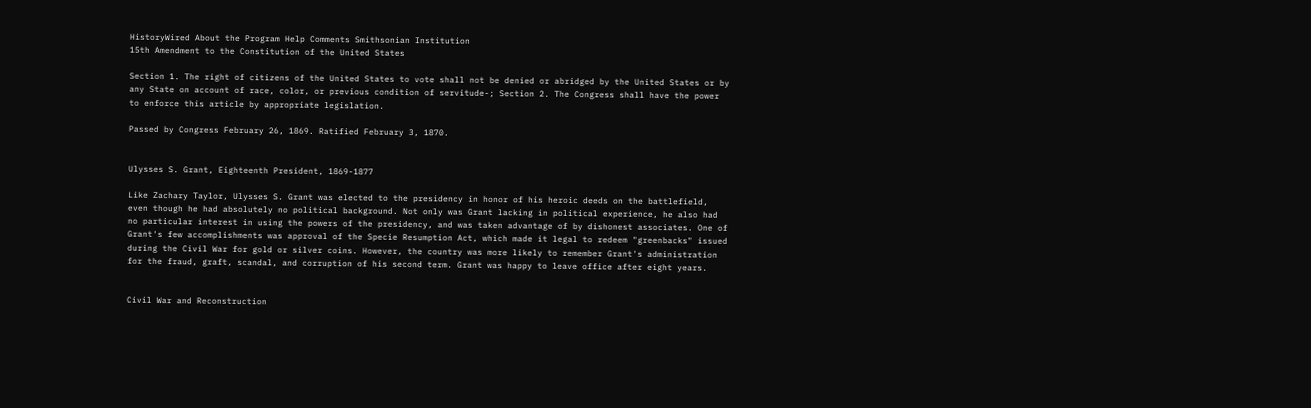HistoryWired About the Program Help Comments Smithsonian Institution
15th Amendment to the Constitution of the United States

Section 1. The right of citizens of the United States to vote shall not be denied or abridged by the United States or by any State on account of race, color, or previous condition of servitude-; Section 2. The Congress shall have the power to enforce this article by appropriate legislation.

Passed by Congress February 26, 1869. Ratified February 3, 1870.


Ulysses S. Grant, Eighteenth President, 1869-1877

Like Zachary Taylor, Ulysses S. Grant was elected to the presidency in honor of his heroic deeds on the battlefield, even though he had absolutely no political background. Not only was Grant lacking in political experience, he also had no particular interest in using the powers of the presidency, and was taken advantage of by dishonest associates. One of Grant's few accomplishments was approval of the Specie Resumption Act, which made it legal to redeem "greenbacks" issued during the Civil War for gold or silver coins. However, the country was more likely to remember Grant's administration for the fraud, graft, scandal, and corruption of his second term. Grant was happy to leave office after eight years.


Civil War and Reconstruction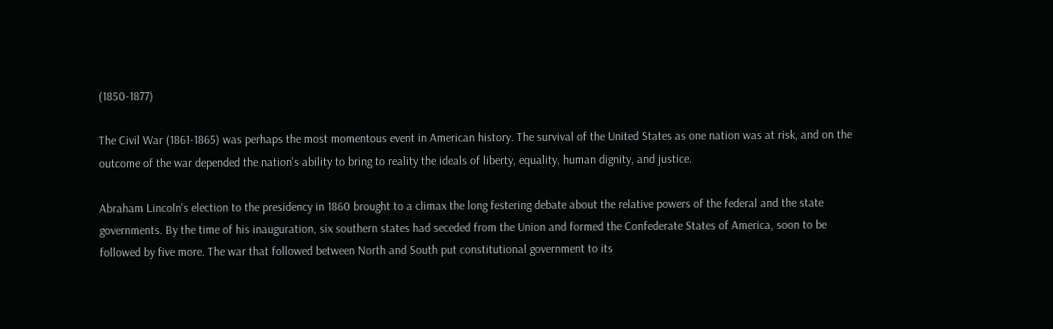(1850-1877)

The Civil War (1861-1865) was perhaps the most momentous event in American history. The survival of the United States as one nation was at risk, and on the outcome of the war depended the nation's ability to bring to reality the ideals of liberty, equality, human dignity, and justice.

Abraham Lincoln's election to the presidency in 1860 brought to a climax the long festering debate about the relative powers of the federal and the state governments. By the time of his inauguration, six southern states had seceded from the Union and formed the Confederate States of America, soon to be followed by five more. The war that followed between North and South put constitutional government to its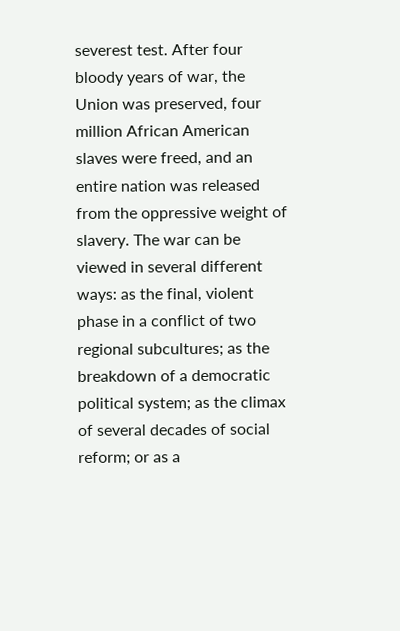severest test. After four bloody years of war, the Union was preserved, four million African American slaves were freed, and an entire nation was released from the oppressive weight of slavery. The war can be viewed in several different ways: as the final, violent phase in a conflict of two regional subcultures; as the breakdown of a democratic political system; as the climax of several decades of social reform; or as a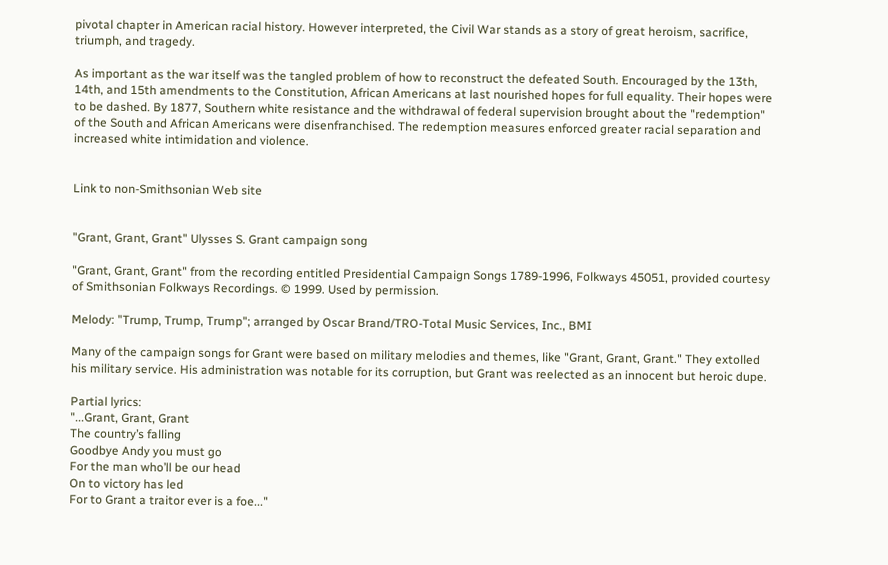pivotal chapter in American racial history. However interpreted, the Civil War stands as a story of great heroism, sacrifice, triumph, and tragedy.

As important as the war itself was the tangled problem of how to reconstruct the defeated South. Encouraged by the 13th, 14th, and 15th amendments to the Constitution, African Americans at last nourished hopes for full equality. Their hopes were to be dashed. By 1877, Southern white resistance and the withdrawal of federal supervision brought about the "redemption" of the South and African Americans were disenfranchised. The redemption measures enforced greater racial separation and increased white intimidation and violence.


Link to non-Smithsonian Web site


"Grant, Grant, Grant" Ulysses S. Grant campaign song

"Grant, Grant, Grant" from the recording entitled Presidential Campaign Songs 1789-1996, Folkways 45051, provided courtesy of Smithsonian Folkways Recordings. © 1999. Used by permission.

Melody: "Trump, Trump, Trump"; arranged by Oscar Brand/TRO-Total Music Services, Inc., BMI

Many of the campaign songs for Grant were based on military melodies and themes, like "Grant, Grant, Grant." They extolled his military service. His administration was notable for its corruption, but Grant was reelected as an innocent but heroic dupe.

Partial lyrics:
"...Grant, Grant, Grant
The country’s falling
Goodbye Andy you must go
For the man who’ll be our head
On to victory has led
For to Grant a traitor ever is a foe..."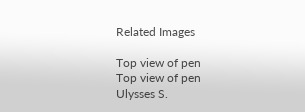Related Images

Top view of pen
Top view of pen
Ulysses S.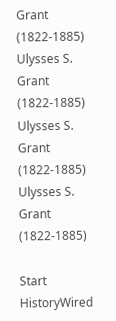Grant (1822-1885)
Ulysses S. Grant (1822-1885)
Ulysses S. Grant (1822-1885)
Ulysses S. Grant (1822-1885)

Start HistoryWired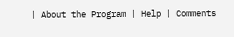| About the Program | Help | Comments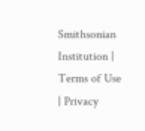Smithsonian Institution | Terms of Use | Privacy